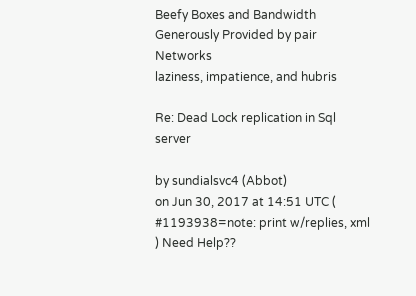Beefy Boxes and Bandwidth Generously Provided by pair Networks
laziness, impatience, and hubris

Re: Dead Lock replication in Sql server

by sundialsvc4 (Abbot)
on Jun 30, 2017 at 14:51 UTC ( #1193938=note: print w/replies, xml ) Need Help??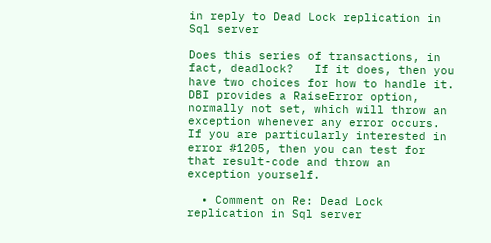in reply to Dead Lock replication in Sql server

Does this series of transactions, in fact, deadlock?   If it does, then you have two choices for how to handle it.   DBI provides a RaiseError option, normally not set, which will throw an exception whenever any error occurs.   If you are particularly interested in error #1205, then you can test for that result-code and throw an exception yourself.

  • Comment on Re: Dead Lock replication in Sql server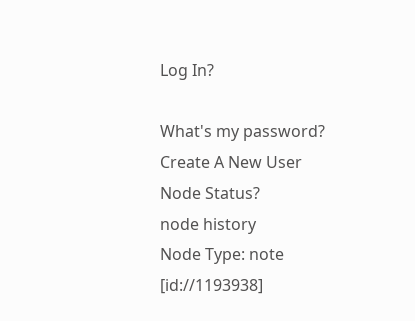Log In?

What's my password?
Create A New User
Node Status?
node history
Node Type: note [id://1193938]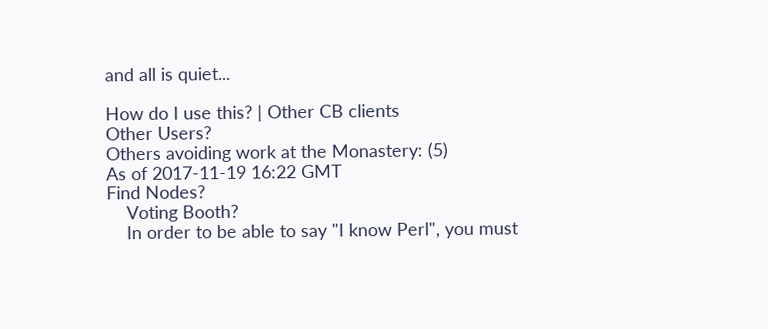and all is quiet...

How do I use this? | Other CB clients
Other Users?
Others avoiding work at the Monastery: (5)
As of 2017-11-19 16:22 GMT
Find Nodes?
    Voting Booth?
    In order to be able to say "I know Perl", you must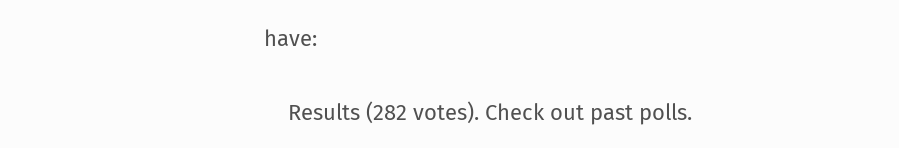have:

    Results (282 votes). Check out past polls.